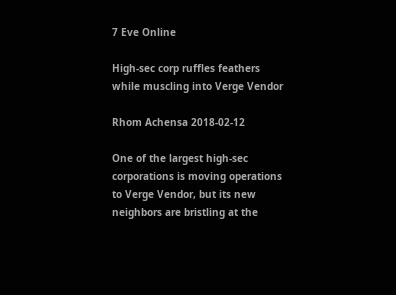7 Eve Online

High-sec corp ruffles feathers while muscling into Verge Vendor

Rhom Achensa 2018-02-12

One of the largest high-sec corporations is moving operations to Verge Vendor, but its new neighbors are bristling at the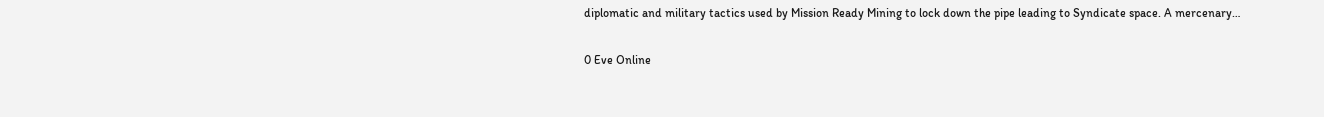diplomatic and military tactics used by Mission Ready Mining to lock down the pipe leading to Syndicate space. A mercenary…

0 Eve Online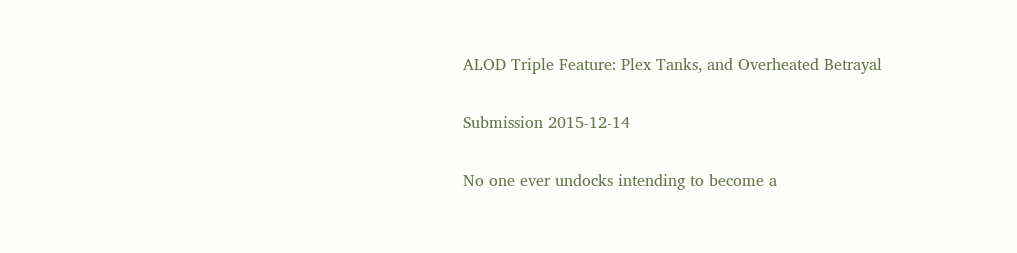ALOD Triple Feature: Plex Tanks, and Overheated Betrayal

Submission 2015-12-14

No one ever undocks intending to become a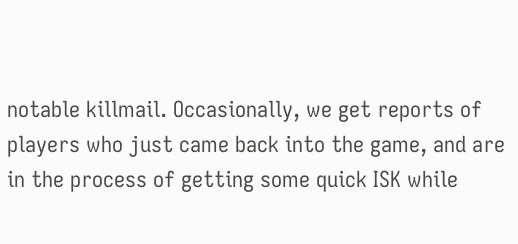notable killmail. Occasionally, we get reports of players who just came back into the game, and are in the process of getting some quick ISK while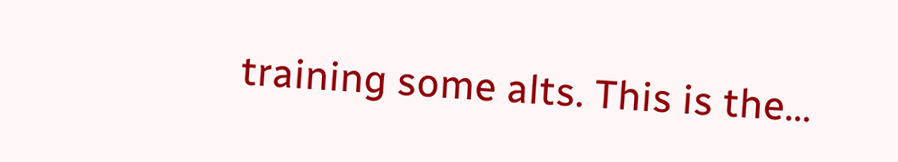training some alts. This is the…